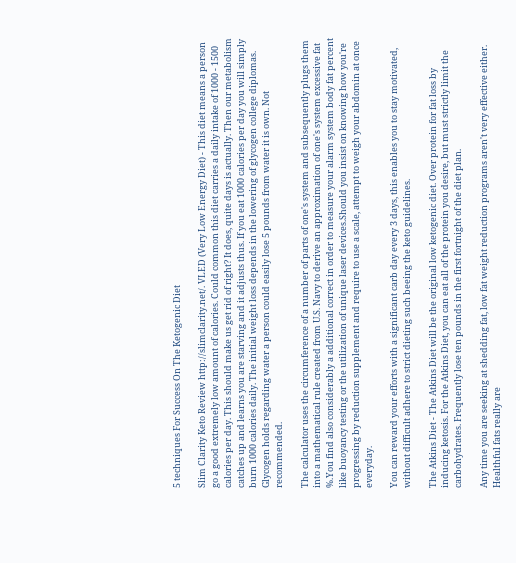5 techniques For Success On The Ketogenic Diet

Slim Clarity Keto Review http://slimclarity.net/. VLED (Very Low Energy Diet) - This diet means a person go a good extremely low amount of calories. Could common this diet carries a daily intake of 1000 - 1500 calories per day. This should make us get rid of right? It does, quite days is actually. Then our metabolism catches up and learns you are starving and it adjusts thus. If you eat 1000 calories per day you will simply burn 1000 calories daily. The initial weight loss depends in the lowering of glycogen college diplomas. Glycogen holds regarding water a person could easily lose 5 pounds from water it is own. Not recommended.

The calculator uses the circumference of a number of parts of one's system and subsequently plugs them into a mathematical rule created from U.S. Navy to derive an approximation of one's system excessive fat %.You find also considerably a additional correct in order to measure your alarm system body fat percent like buoyancy testing or the utilization of unique laser devices.Should you insist on knowing how you're progressing by reduction supplement and require to use a scale, attempt to weigh your abdomin at once everyday.

You can reward your efforts with a significant carb day every 3 days, this enables you to stay motivated, without difficult adhere to strict dieting such beeing the keto guidelines.

The Atkins Diet - The Atkins Diet will be the original low ketogenic diet. Over protein for fat loss by inducing ketosis. For the Atkins Diet, you can eat all of the protein you desire, but must strictly limit the carbohydrates. Frequently lose ten pounds in the first fortnight of the diet plan.

Any time you are seeking at shedding fat, low fat weight reduction programs aren't very effective either. Healthful fats really are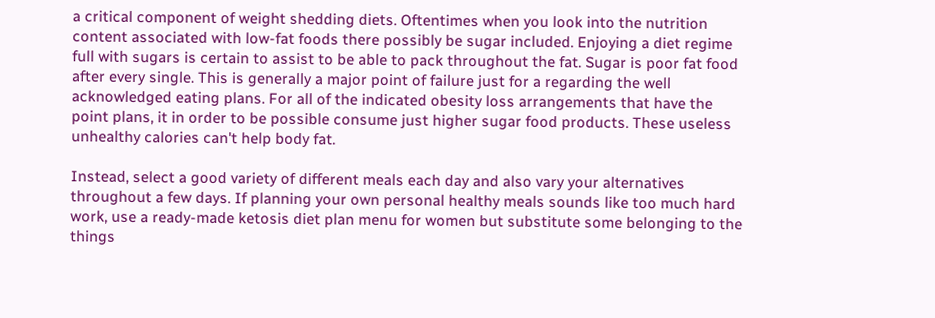a critical component of weight shedding diets. Oftentimes when you look into the nutrition content associated with low-fat foods there possibly be sugar included. Enjoying a diet regime full with sugars is certain to assist to be able to pack throughout the fat. Sugar is poor fat food after every single. This is generally a major point of failure just for a regarding the well acknowledged eating plans. For all of the indicated obesity loss arrangements that have the point plans, it in order to be possible consume just higher sugar food products. These useless unhealthy calories can't help body fat.

Instead, select a good variety of different meals each day and also vary your alternatives throughout a few days. If planning your own personal healthy meals sounds like too much hard work, use a ready-made ketosis diet plan menu for women but substitute some belonging to the things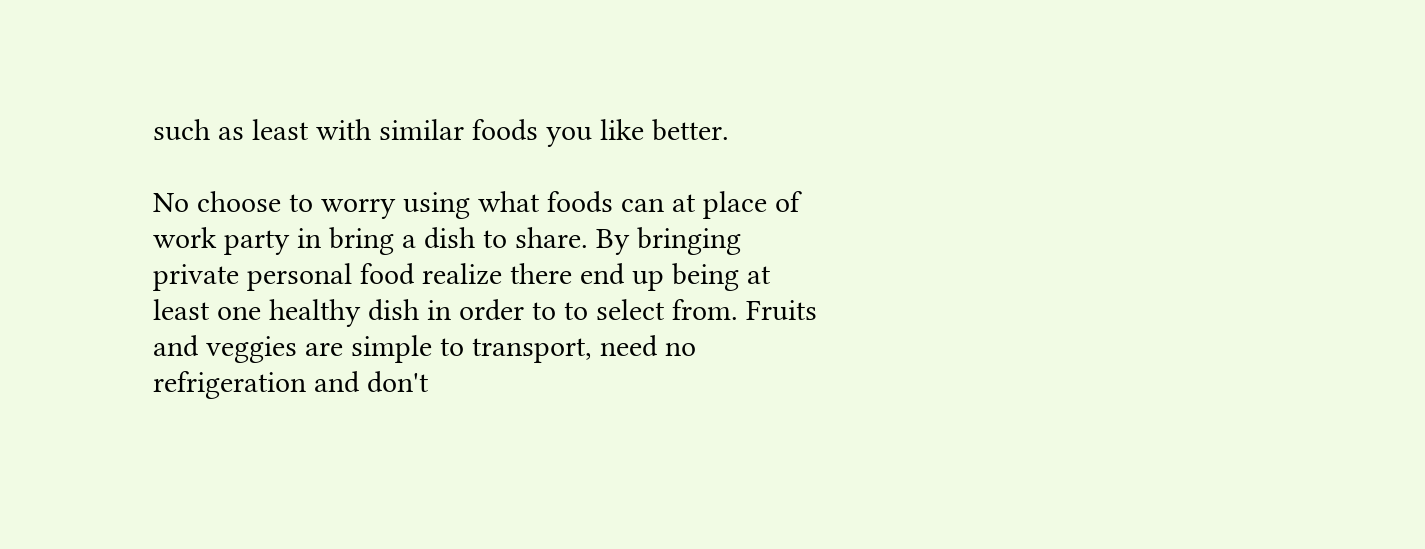such as least with similar foods you like better.

No choose to worry using what foods can at place of work party in bring a dish to share. By bringing private personal food realize there end up being at least one healthy dish in order to to select from. Fruits and veggies are simple to transport, need no refrigeration and don't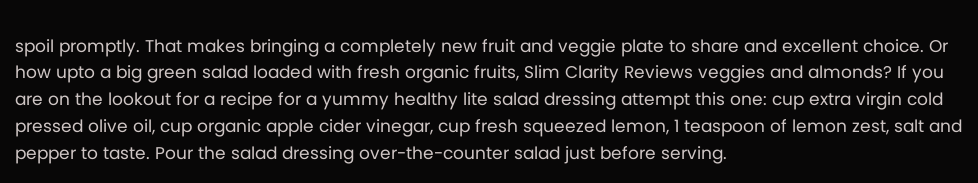spoil promptly. That makes bringing a completely new fruit and veggie plate to share and excellent choice. Or how upto a big green salad loaded with fresh organic fruits, Slim Clarity Reviews veggies and almonds? If you are on the lookout for a recipe for a yummy healthy lite salad dressing attempt this one: cup extra virgin cold pressed olive oil, cup organic apple cider vinegar, cup fresh squeezed lemon, 1 teaspoon of lemon zest, salt and pepper to taste. Pour the salad dressing over-the-counter salad just before serving.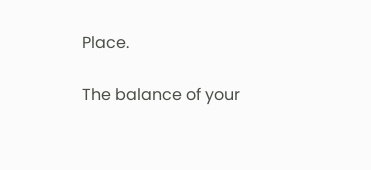Place.

The balance of your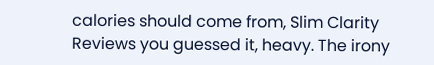calories should come from, Slim Clarity Reviews you guessed it, heavy. The irony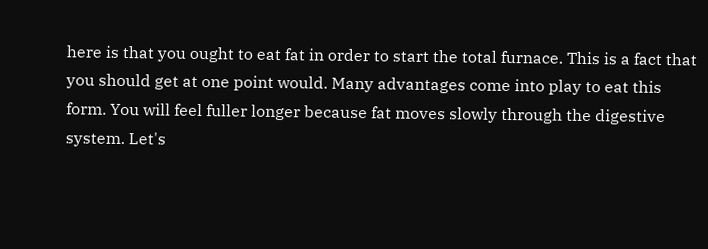here is that you ought to eat fat in order to start the total furnace. This is a fact that you should get at one point would. Many advantages come into play to eat this form. You will feel fuller longer because fat moves slowly through the digestive system. Let's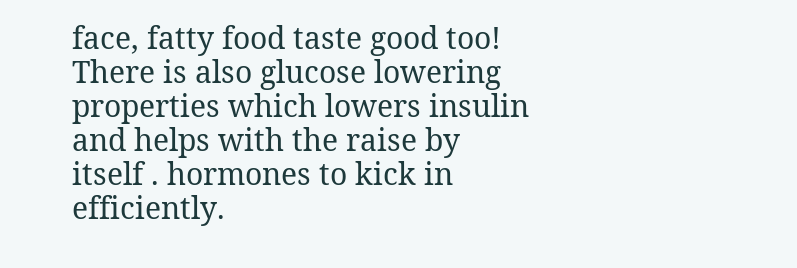face, fatty food taste good too! There is also glucose lowering properties which lowers insulin and helps with the raise by itself . hormones to kick in efficiently.